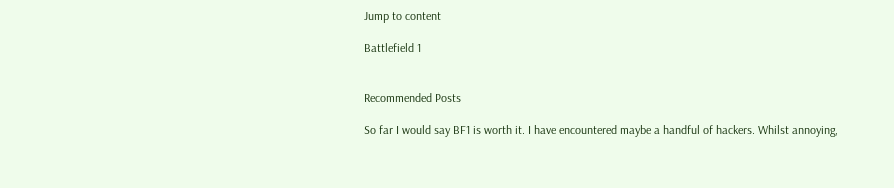Jump to content

Battlefield 1


Recommended Posts

So far I would say BF1 is worth it. I have encountered maybe a handful of hackers. Whilst annoying,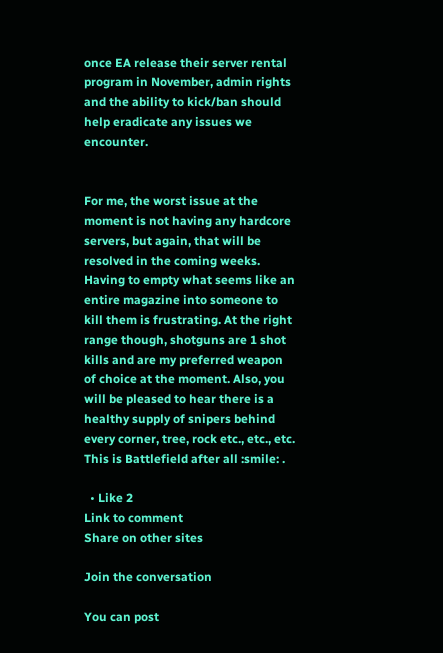once EA release their server rental program in November, admin rights and the ability to kick/ban should help eradicate any issues we encounter.


For me, the worst issue at the moment is not having any hardcore servers, but again, that will be resolved in the coming weeks. Having to empty what seems like an entire magazine into someone to kill them is frustrating. At the right range though, shotguns are 1 shot kills and are my preferred weapon of choice at the moment. Also, you will be pleased to hear there is a healthy supply of snipers behind every corner, tree, rock etc., etc., etc. This is Battlefield after all :smile: .

  • Like 2
Link to comment
Share on other sites

Join the conversation

You can post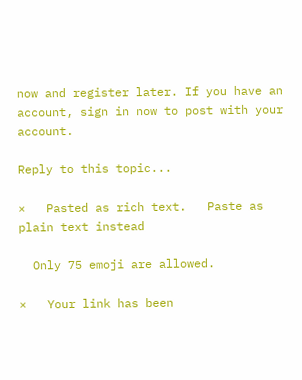now and register later. If you have an account, sign in now to post with your account.

Reply to this topic...

×   Pasted as rich text.   Paste as plain text instead

  Only 75 emoji are allowed.

×   Your link has been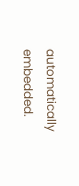automatically embedded.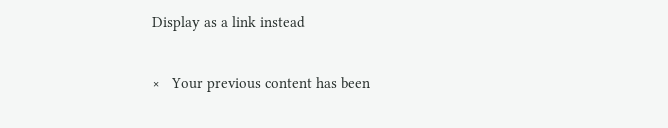Display as a link instead

×   Your previous content has been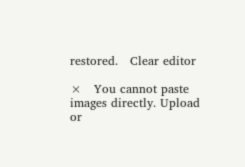restored.   Clear editor

×   You cannot paste images directly. Upload or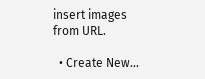insert images from URL.

  • Create New...